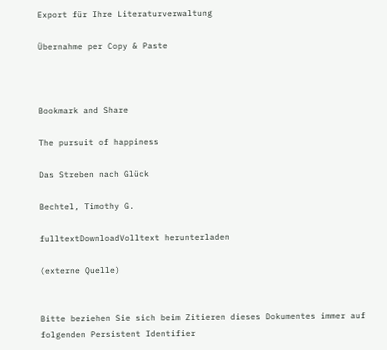Export für Ihre Literaturverwaltung

Übernahme per Copy & Paste



Bookmark and Share

The pursuit of happiness

Das Streben nach Glück

Bechtel, Timothy G.

fulltextDownloadVolltext herunterladen

(externe Quelle)


Bitte beziehen Sie sich beim Zitieren dieses Dokumentes immer auf folgenden Persistent Identifier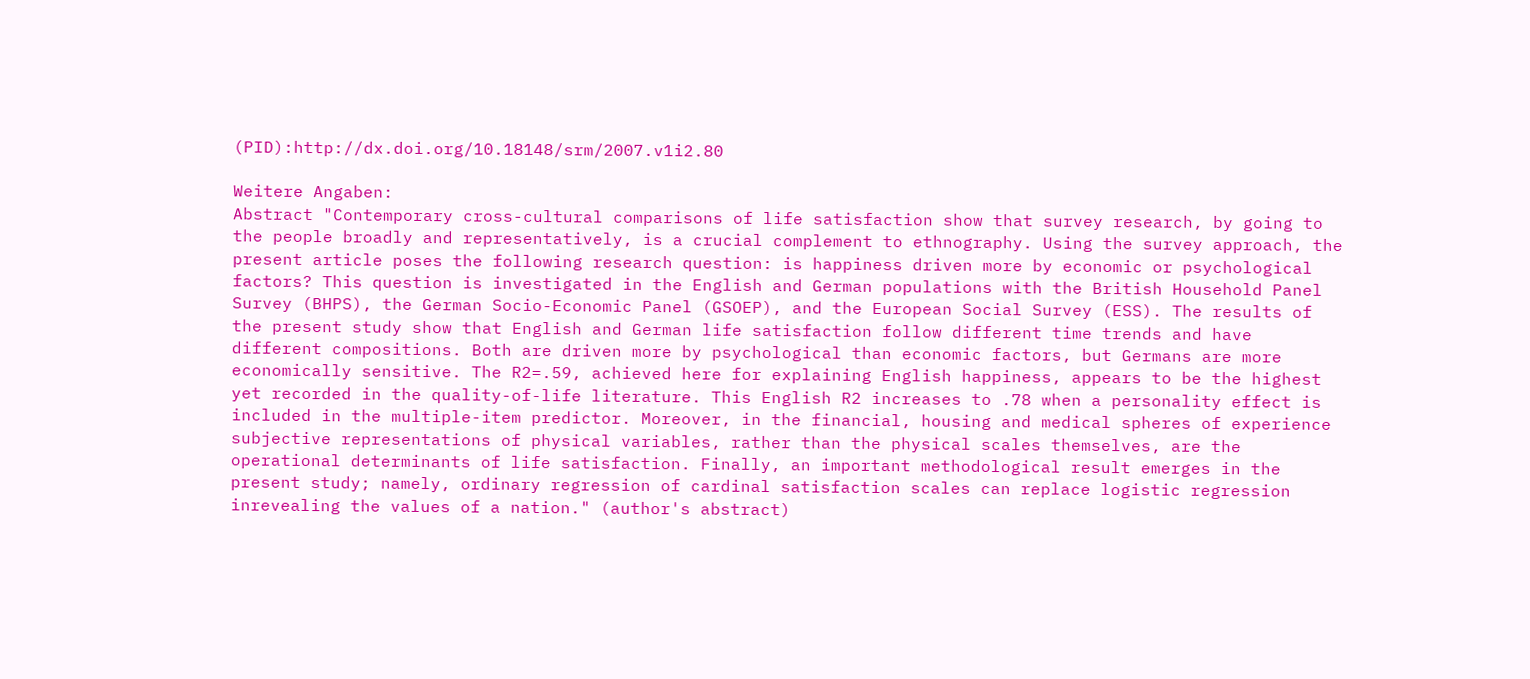(PID):http://dx.doi.org/10.18148/srm/2007.v1i2.80

Weitere Angaben:
Abstract "Contemporary cross-cultural comparisons of life satisfaction show that survey research, by going to the people broadly and representatively, is a crucial complement to ethnography. Using the survey approach, the present article poses the following research question: is happiness driven more by economic or psychological factors? This question is investigated in the English and German populations with the British Household Panel Survey (BHPS), the German Socio-Economic Panel (GSOEP), and the European Social Survey (ESS). The results of the present study show that English and German life satisfaction follow different time trends and have different compositions. Both are driven more by psychological than economic factors, but Germans are more economically sensitive. The R2=.59, achieved here for explaining English happiness, appears to be the highest yet recorded in the quality-of-life literature. This English R2 increases to .78 when a personality effect is included in the multiple-item predictor. Moreover, in the financial, housing and medical spheres of experience subjective representations of physical variables, rather than the physical scales themselves, are the operational determinants of life satisfaction. Finally, an important methodological result emerges in the present study; namely, ordinary regression of cardinal satisfaction scales can replace logistic regression inrevealing the values of a nation." (author's abstract)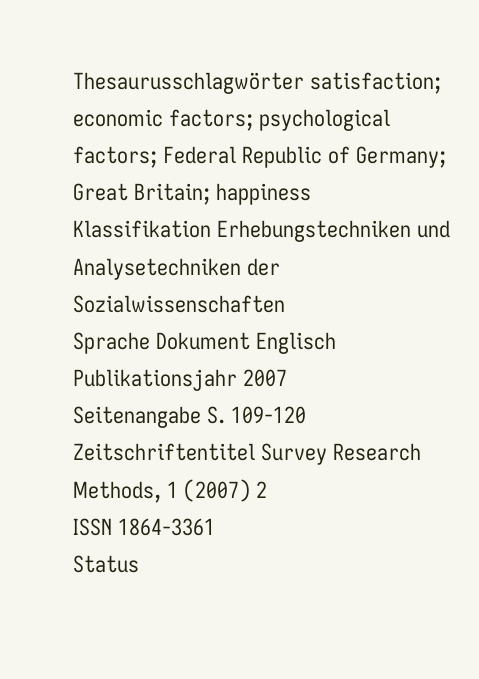Thesaurusschlagwörter satisfaction; economic factors; psychological factors; Federal Republic of Germany; Great Britain; happiness
Klassifikation Erhebungstechniken und Analysetechniken der Sozialwissenschaften
Sprache Dokument Englisch
Publikationsjahr 2007
Seitenangabe S. 109-120
Zeitschriftentitel Survey Research Methods, 1 (2007) 2
ISSN 1864-3361
Status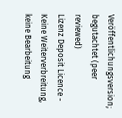Veröffentlichungsversion; begutachtet (peer reviewed)
Lizenz Deposit Licence - Keine Weiterverbreitung, keine Bearbeitung